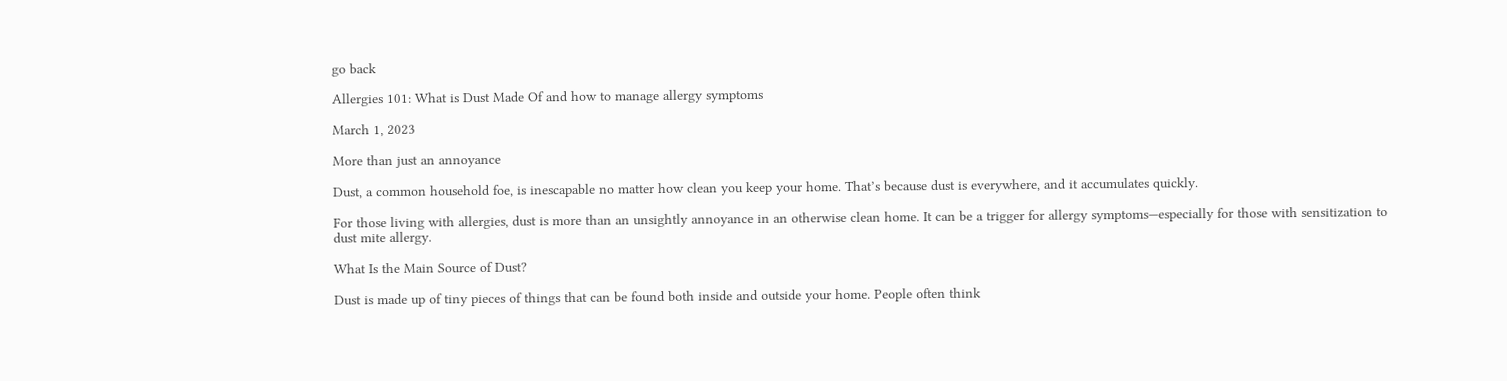go back

Allergies 101: What is Dust Made Of and how to manage allergy symptoms

March 1, 2023

More than just an annoyance

Dust, a common household foe, is inescapable no matter how clean you keep your home. That’s because dust is everywhere, and it accumulates quickly.

For those living with allergies, dust is more than an unsightly annoyance in an otherwise clean home. It can be a trigger for allergy symptoms—especially for those with sensitization to dust mite allergy.

What Is the Main Source of Dust?

Dust is made up of tiny pieces of things that can be found both inside and outside your home. People often think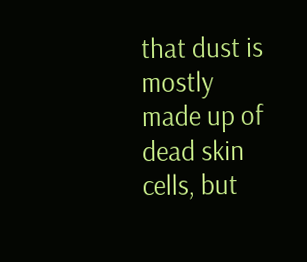that dust is mostly made up of dead skin cells, but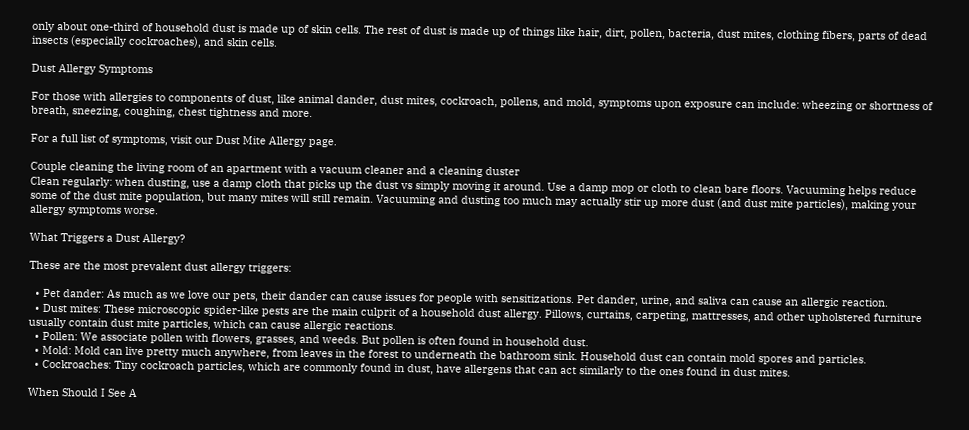only about one-third of household dust is made up of skin cells. The rest of dust is made up of things like hair, dirt, pollen, bacteria, dust mites, clothing fibers, parts of dead insects (especially cockroaches), and skin cells.

Dust Allergy Symptoms

For those with allergies to components of dust, like animal dander, dust mites, cockroach, pollens, and mold, symptoms upon exposure can include: wheezing or shortness of breath, sneezing, coughing, chest tightness and more.

For a full list of symptoms, visit our Dust Mite Allergy page.

Couple cleaning the living room of an apartment with a vacuum cleaner and a cleaning duster
Clean regularly: when dusting, use a damp cloth that picks up the dust vs simply moving it around. Use a damp mop or cloth to clean bare floors. Vacuuming helps reduce some of the dust mite population, but many mites will still remain. Vacuuming and dusting too much may actually stir up more dust (and dust mite particles), making your allergy symptoms worse.

What Triggers a Dust Allergy?

These are the most prevalent dust allergy triggers:

  • Pet dander: As much as we love our pets, their dander can cause issues for people with sensitizations. Pet dander, urine, and saliva can cause an allergic reaction.
  • Dust mites: These microscopic spider-like pests are the main culprit of a household dust allergy. Pillows, curtains, carpeting, mattresses, and other upholstered furniture usually contain dust mite particles, which can cause allergic reactions.
  • Pollen: We associate pollen with flowers, grasses, and weeds. But pollen is often found in household dust.
  • Mold: Mold can live pretty much anywhere, from leaves in the forest to underneath the bathroom sink. Household dust can contain mold spores and particles.
  • Cockroaches: Tiny cockroach particles, which are commonly found in dust, have allergens that can act similarly to the ones found in dust mites.

When Should I See A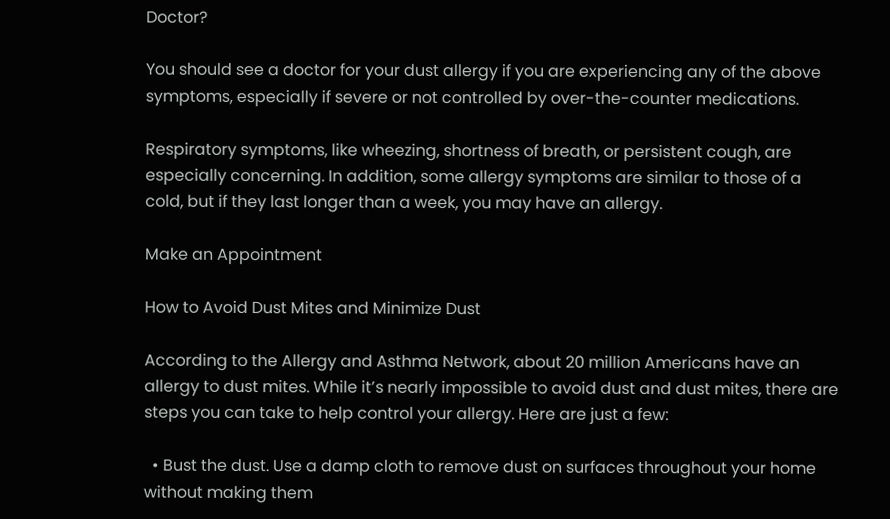Doctor?

You should see a doctor for your dust allergy if you are experiencing any of the above symptoms, especially if severe or not controlled by over-the-counter medications.

Respiratory symptoms, like wheezing, shortness of breath, or persistent cough, are especially concerning. In addition, some allergy symptoms are similar to those of a cold, but if they last longer than a week, you may have an allergy.

Make an Appointment

How to Avoid Dust Mites and Minimize Dust

According to the Allergy and Asthma Network, about 20 million Americans have an allergy to dust mites. While it’s nearly impossible to avoid dust and dust mites, there are steps you can take to help control your allergy. Here are just a few:

  • Bust the dust. Use a damp cloth to remove dust on surfaces throughout your home without making them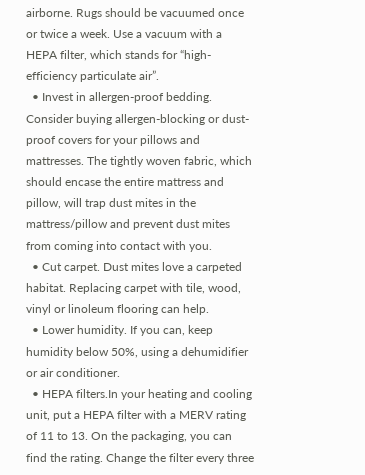airborne. Rugs should be vacuumed once or twice a week. Use a vacuum with a HEPA filter, which stands for “high-efficiency particulate air”.
  • Invest in allergen-proof bedding. Consider buying allergen-blocking or dust-proof covers for your pillows and mattresses. The tightly woven fabric, which should encase the entire mattress and pillow, will trap dust mites in the mattress/pillow and prevent dust mites from coming into contact with you.
  • Cut carpet. Dust mites love a carpeted habitat. Replacing carpet with tile, wood, vinyl or linoleum flooring can help.
  • Lower humidity. If you can, keep humidity below 50%, using a dehumidifier or air conditioner.
  • HEPA filters.In your heating and cooling unit, put a HEPA filter with a MERV rating of 11 to 13. On the packaging, you can find the rating. Change the filter every three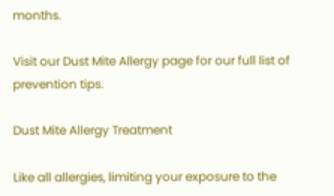months.

Visit our Dust Mite Allergy page for our full list of prevention tips.

Dust Mite Allergy Treatment

Like all allergies, limiting your exposure to the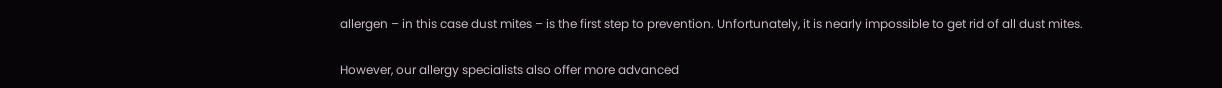allergen – in this case dust mites – is the first step to prevention. Unfortunately, it is nearly impossible to get rid of all dust mites.

However, our allergy specialists also offer more advanced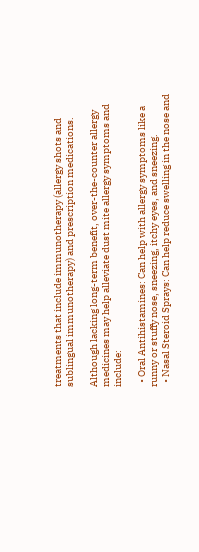treatments that include immunotherapy (allergy shots and sublingual immunotherapy) and prescription medications.

Although lacking long-term benefit, over-the-counter allergy medicines may help alleviate dust mite allergy symptoms and include:

  • Oral Antihistamines: Can help with allergy symptoms like a runny or stuffy nose, sneezing, itchy eyes, and sneezing.
  • Nasal Steroid Sprays: Can help reduce swelling in the nose and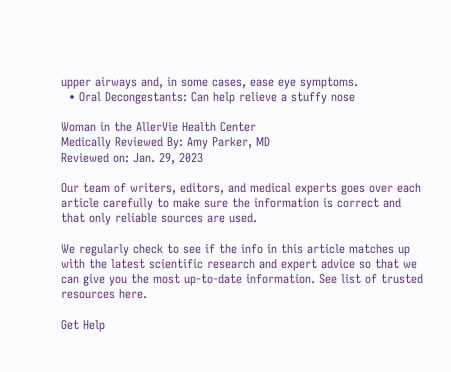upper airways and, in some cases, ease eye symptoms.
  • Oral Decongestants: Can help relieve a stuffy nose

Woman in the AllerVie Health Center
Medically Reviewed By: Amy Parker, MD
Reviewed on: Jan. 29, 2023

Our team of writers, editors, and medical experts goes over each article carefully to make sure the information is correct and that only reliable sources are used.

We regularly check to see if the info in this article matches up with the latest scientific research and expert advice so that we can give you the most up-to-date information. See list of trusted resources here.

Get Help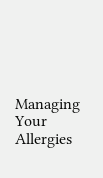Managing Your Allergies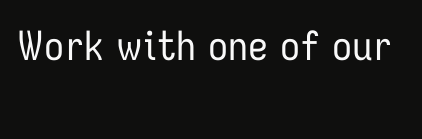Work with one of our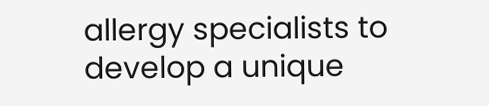allergy specialists to develop a unique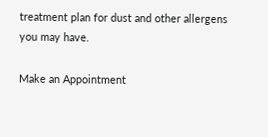treatment plan for dust and other allergens you may have.

Make an Appointment